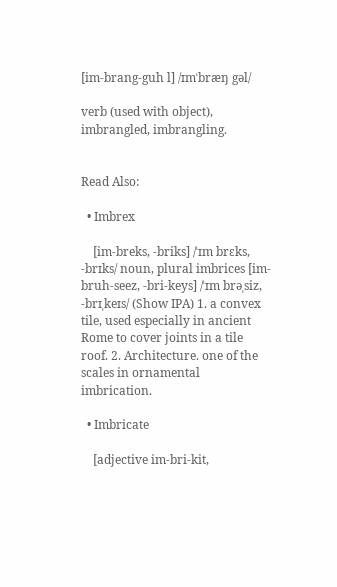[im-brang-guh l] /ɪmˈbræŋ gəl/

verb (used with object), imbrangled, imbrangling.


Read Also:

  • Imbrex

    [im-breks, -briks] /ˈɪm brɛks, -brɪks/ noun, plural imbrices [im-bruh-seez, -bri-keys] /ˈɪm brəˌsiz, -brɪˌkeɪs/ (Show IPA) 1. a convex tile, used especially in ancient Rome to cover joints in a tile roof. 2. Architecture. one of the scales in ornamental imbrication.

  • Imbricate

    [adjective im-bri-kit,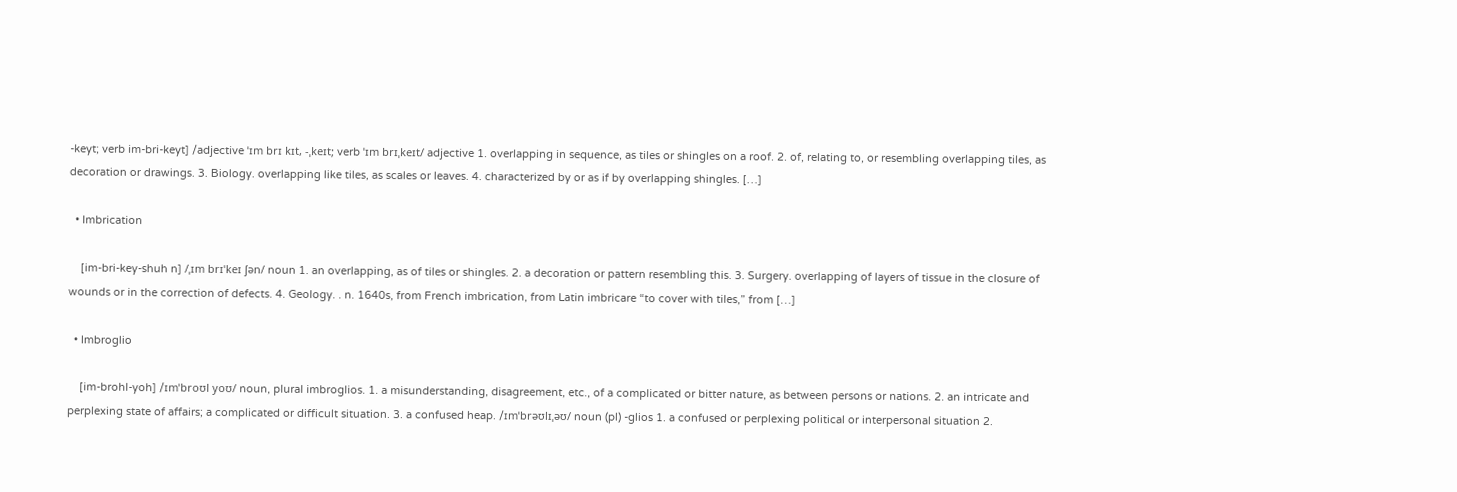-keyt; verb im-bri-keyt] /adjective ˈɪm brɪ kɪt, -ˌkeɪt; verb ˈɪm brɪˌkeɪt/ adjective 1. overlapping in sequence, as tiles or shingles on a roof. 2. of, relating to, or resembling overlapping tiles, as decoration or drawings. 3. Biology. overlapping like tiles, as scales or leaves. 4. characterized by or as if by overlapping shingles. […]

  • Imbrication

    [im-bri-key-shuh n] /ˌɪm brɪˈkeɪ ʃən/ noun 1. an overlapping, as of tiles or shingles. 2. a decoration or pattern resembling this. 3. Surgery. overlapping of layers of tissue in the closure of wounds or in the correction of defects. 4. Geology. . n. 1640s, from French imbrication, from Latin imbricare “to cover with tiles,” from […]

  • Imbroglio

    [im-brohl-yoh] /ɪmˈbroʊl yoʊ/ noun, plural imbroglios. 1. a misunderstanding, disagreement, etc., of a complicated or bitter nature, as between persons or nations. 2. an intricate and perplexing state of affairs; a complicated or difficult situation. 3. a confused heap. /ɪmˈbrəʊlɪˌəʊ/ noun (pl) -glios 1. a confused or perplexing political or interpersonal situation 2.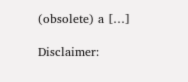(obsolete) a […]

Disclaimer: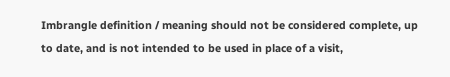Imbrangle definition / meaning should not be considered complete, up to date, and is not intended to be used in place of a visit,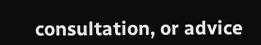consultation, or advice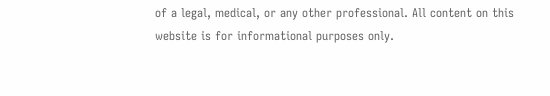of a legal, medical, or any other professional. All content on this website is for informational purposes only.